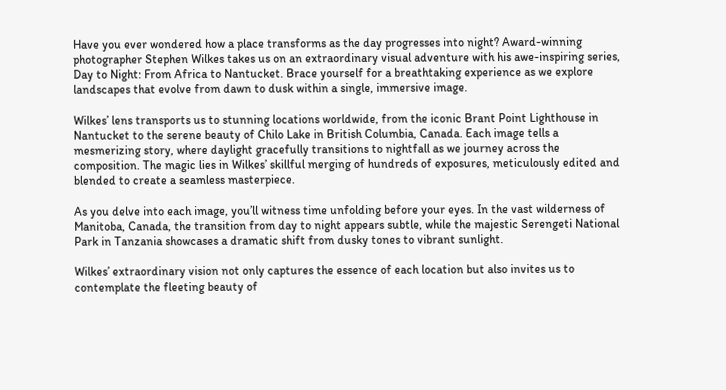Have you ever wondered how a place transforms as the day progresses into night? Award-winning photographer Stephen Wilkes takes us on an extraordinary visual adventure with his awe-inspiring series, Day to Night: From Africa to Nantucket. Brace yourself for a breathtaking experience as we explore landscapes that evolve from dawn to dusk within a single, immersive image.

Wilkes’ lens transports us to stunning locations worldwide, from the iconic Brant Point Lighthouse in Nantucket to the serene beauty of Chilo Lake in British Columbia, Canada. Each image tells a mesmerizing story, where daylight gracefully transitions to nightfall as we journey across the composition. The magic lies in Wilkes’ skillful merging of hundreds of exposures, meticulously edited and blended to create a seamless masterpiece.

As you delve into each image, you’ll witness time unfolding before your eyes. In the vast wilderness of Manitoba, Canada, the transition from day to night appears subtle, while the majestic Serengeti National Park in Tanzania showcases a dramatic shift from dusky tones to vibrant sunlight.

Wilkes’ extraordinary vision not only captures the essence of each location but also invites us to contemplate the fleeting beauty of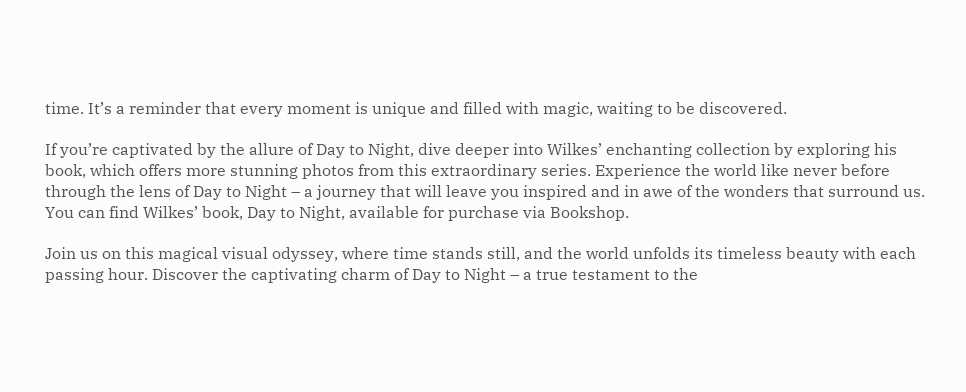time. It’s a reminder that every moment is unique and filled with magic, waiting to be discovered.

If you’re captivated by the allure of Day to Night, dive deeper into Wilkes’ enchanting collection by exploring his book, which offers more stunning photos from this extraordinary series. Experience the world like never before through the lens of Day to Night – a journey that will leave you inspired and in awe of the wonders that surround us. You can find Wilkes’ book, Day to Night, available for purchase via Bookshop.

Join us on this magical visual odyssey, where time stands still, and the world unfolds its timeless beauty with each passing hour. Discover the captivating charm of Day to Night – a true testament to the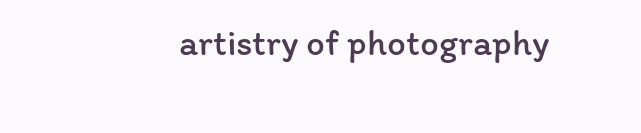artistry of photography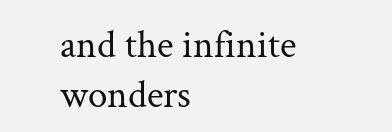and the infinite wonders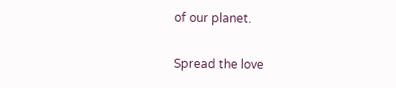of our planet.

Spread the love